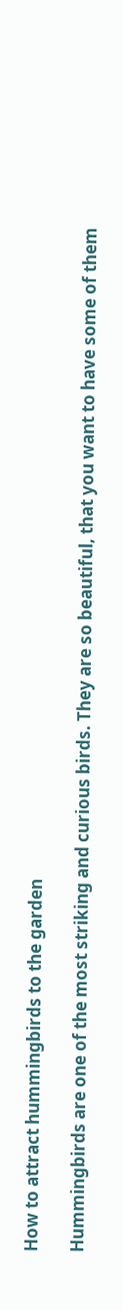How to attract hummingbirds to the garden

Hummingbirds are one of the most striking and curious birds. They are so beautiful, that you want to have some of them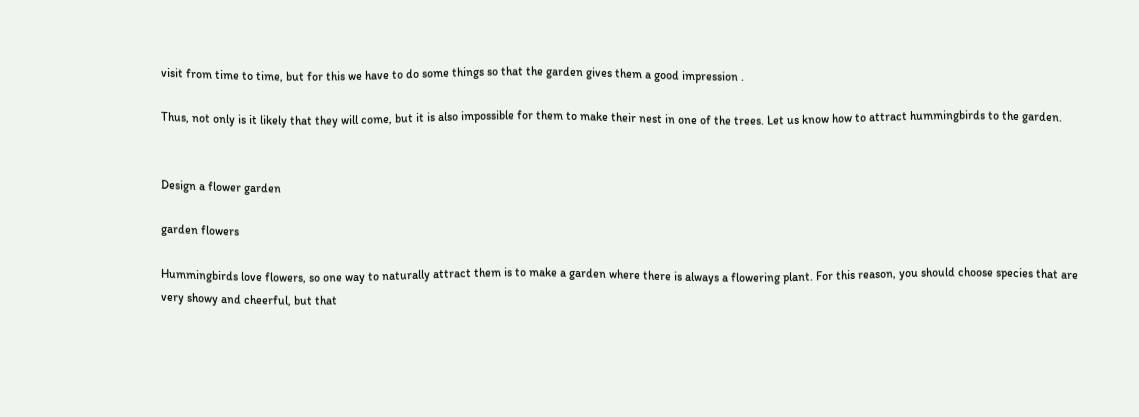visit from time to time, but for this we have to do some things so that the garden gives them a good impression .

Thus, not only is it likely that they will come, but it is also impossible for them to make their nest in one of the trees. Let us know how to attract hummingbirds to the garden.


Design a flower garden

garden flowers

Hummingbirds love flowers, so one way to naturally attract them is to make a garden where there is always a flowering plant. For this reason, you should choose species that are very showy and cheerful, but that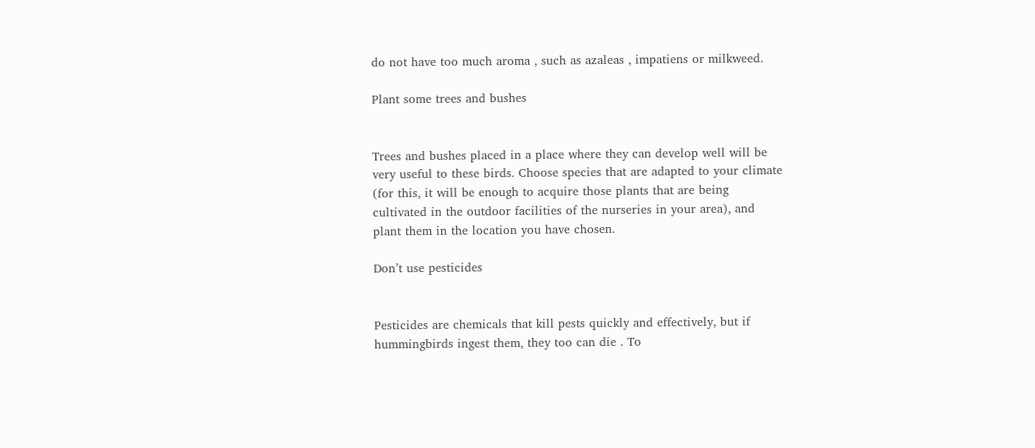do not have too much aroma , such as azaleas , impatiens or milkweed.

Plant some trees and bushes


Trees and bushes placed in a place where they can develop well will be very useful to these birds. Choose species that are adapted to your climate (for this, it will be enough to acquire those plants that are being cultivated in the outdoor facilities of the nurseries in your area), and plant them in the location you have chosen.

Don’t use pesticides


Pesticides are chemicals that kill pests quickly and effectively, but if hummingbirds ingest them, they too can die . To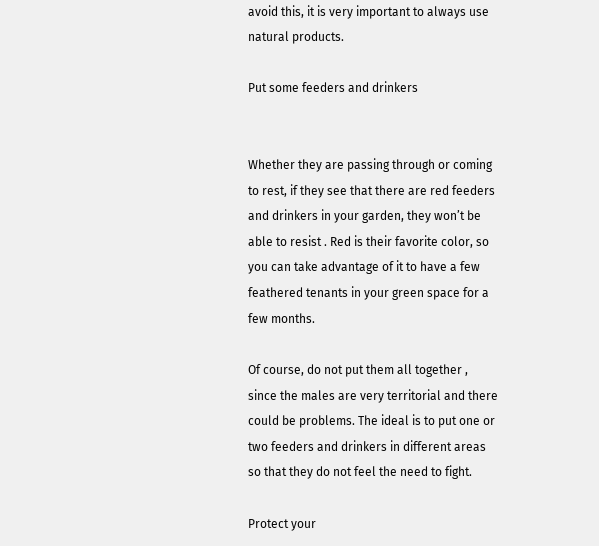avoid this, it is very important to always use natural products.

Put some feeders and drinkers


Whether they are passing through or coming to rest, if they see that there are red feeders and drinkers in your garden, they won’t be able to resist . Red is their favorite color, so you can take advantage of it to have a few feathered tenants in your green space for a few months.

Of course, do not put them all together , since the males are very territorial and there could be problems. The ideal is to put one or two feeders and drinkers in different areas so that they do not feel the need to fight.

Protect your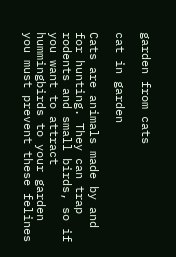garden from cats

cat in garden

Cats are animals made by and for hunting. They can trap rodents and small birds, so if you want to attract hummingbirds to your garden you must prevent these felines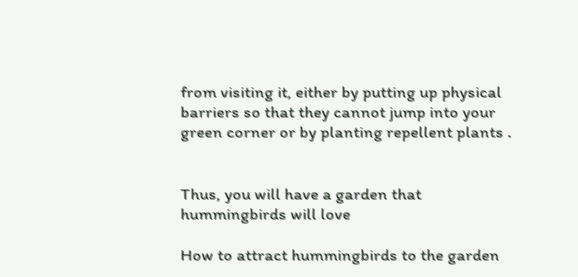from visiting it, either by putting up physical barriers so that they cannot jump into your green corner or by planting repellent plants .


Thus, you will have a garden that hummingbirds will love

How to attract hummingbirds to the garden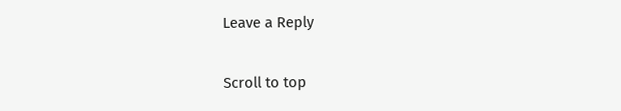Leave a Reply

Scroll to top